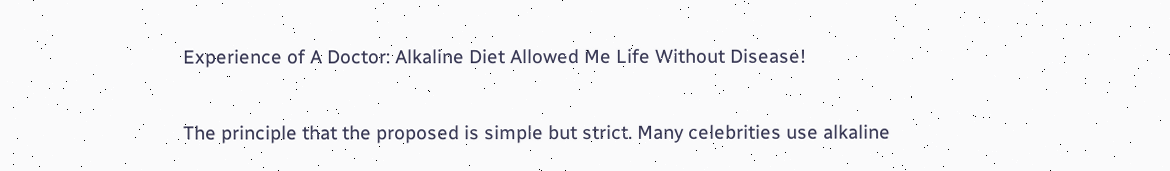Experience of A Doctor: Alkaline Diet Allowed Me Life Without Disease!

The principle that the proposed is simple but strict. Many celebrities use alkaline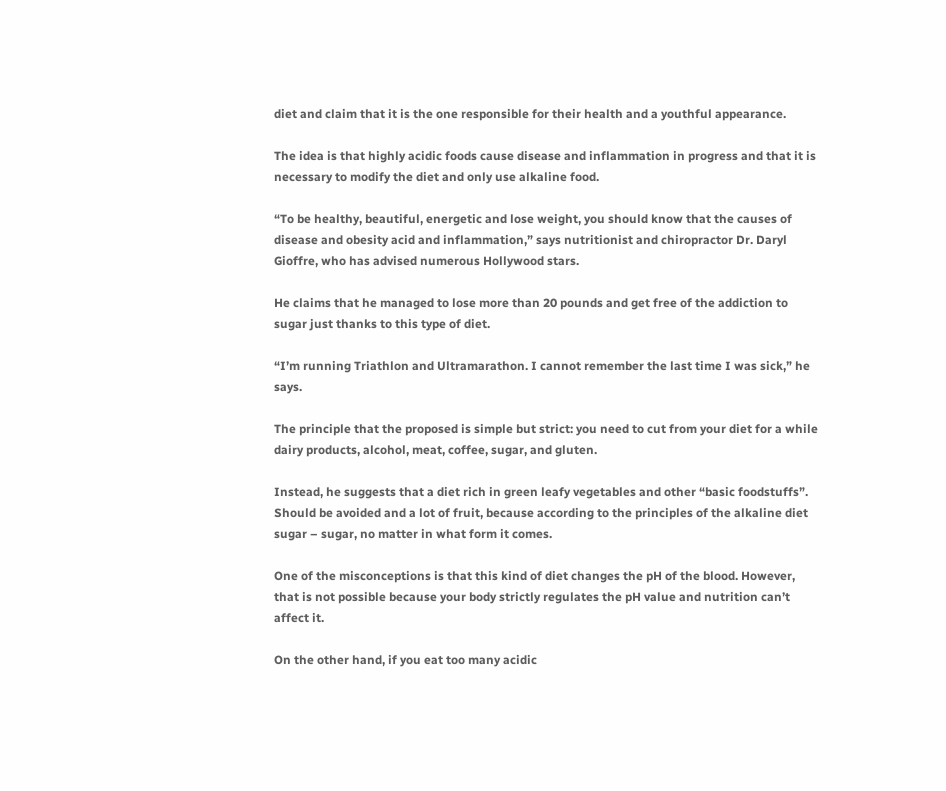diet and claim that it is the one responsible for their health and a youthful appearance.

The idea is that highly acidic foods cause disease and inflammation in progress and that it is necessary to modify the diet and only use alkaline food.

“To be healthy, beautiful, energetic and lose weight, you should know that the causes of disease and obesity acid and inflammation,” says nutritionist and chiropractor Dr. Daryl Gioffre, who has advised numerous Hollywood stars.

He claims that he managed to lose more than 20 pounds and get free of the addiction to sugar just thanks to this type of diet.

“I’m running Triathlon and Ultramarathon. I cannot remember the last time I was sick,” he says.

The principle that the proposed is simple but strict: you need to cut from your diet for a while dairy products, alcohol, meat, coffee, sugar, and gluten.

Instead, he suggests that a diet rich in green leafy vegetables and other “basic foodstuffs”. Should be avoided and a lot of fruit, because according to the principles of the alkaline diet sugar – sugar, no matter in what form it comes.

One of the misconceptions is that this kind of diet changes the pH of the blood. However, that is not possible because your body strictly regulates the pH value and nutrition can’t affect it.

On the other hand, if you eat too many acidic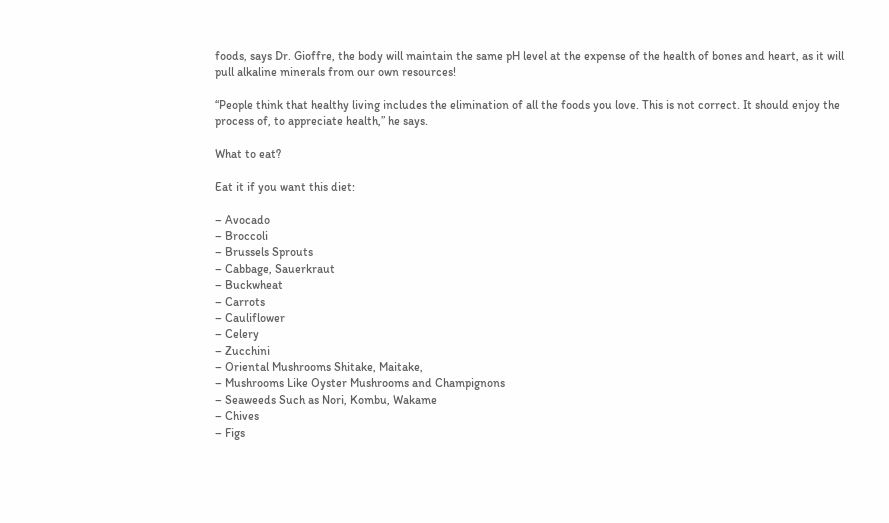foods, says Dr. Gioffre, the body will maintain the same pH level at the expense of the health of bones and heart, as it will pull alkaline minerals from our own resources!

“People think that healthy living includes the elimination of all the foods you love. This is not correct. It should enjoy the process of, to appreciate health,” he says.

What to eat?

Eat it if you want this diet:

– Avocado
– Broccoli
– Brussels Sprouts
– Cabbage, Sauerkraut
– Buckwheat
– Carrots
– Cauliflower
– Celery
– Zucchini
– Oriental Mushrooms Shitake, Maitake,
– Mushrooms Like Oyster Mushrooms and Champignons
– Seaweeds Such as Nori, Kombu, Wakame
– Chives
– Figs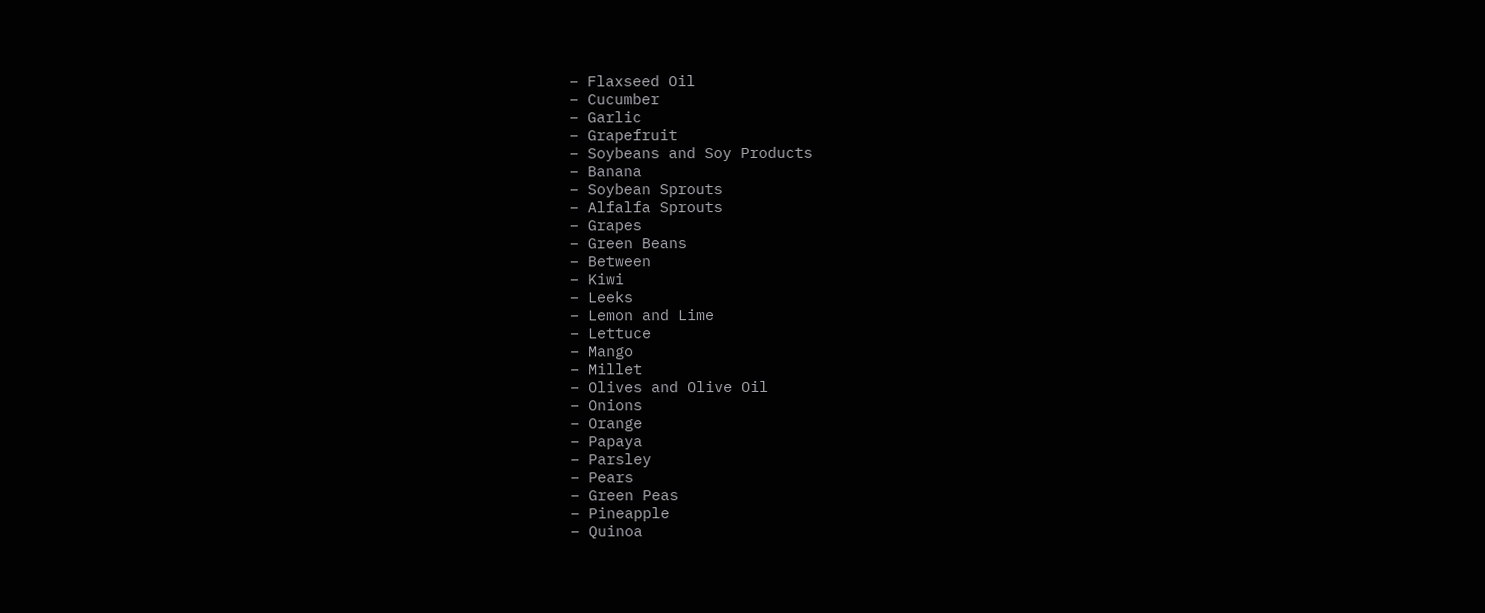– Flaxseed Oil
– Cucumber
– Garlic
– Grapefruit
– Soybeans and Soy Products
– Banana
– Soybean Sprouts
– Alfalfa Sprouts
– Grapes
– Green Beans
– Between
– Kiwi
– Leeks
– Lemon and Lime
– Lettuce
– Mango
– Millet
– Olives and Olive Oil
– Onions
– Orange
– Papaya
– Parsley
– Pears
– Green Peas
– Pineapple
– Quinoa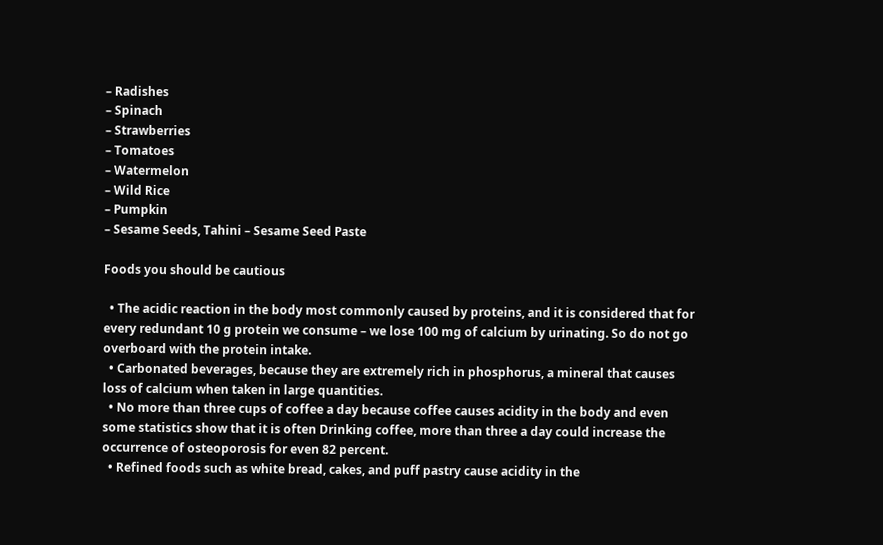– Radishes
– Spinach
– Strawberries
– Tomatoes
– Watermelon
– Wild Rice
– Pumpkin
– Sesame Seeds, Tahini – Sesame Seed Paste

Foods you should be cautious

  • The acidic reaction in the body most commonly caused by proteins, and it is considered that for every redundant 10 g protein we consume – we lose 100 mg of calcium by urinating. So do not go overboard with the protein intake.
  • Carbonated beverages, because they are extremely rich in phosphorus, a mineral that causes loss of calcium when taken in large quantities.
  • No more than three cups of coffee a day because coffee causes acidity in the body and even some statistics show that it is often Drinking coffee, more than three a day could increase the occurrence of osteoporosis for even 82 percent.
  • Refined foods such as white bread, cakes, and puff pastry cause acidity in the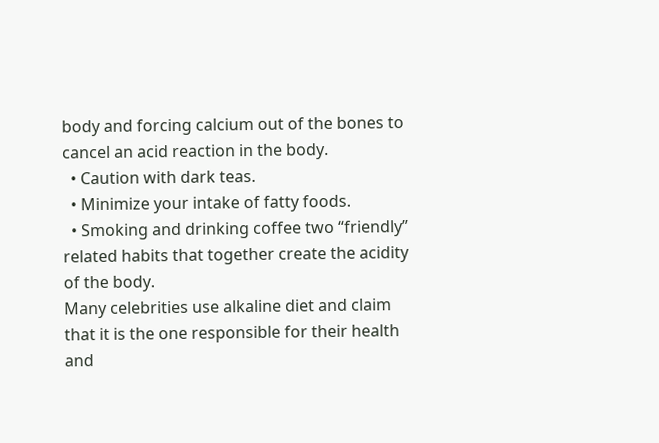body and forcing calcium out of the bones to cancel an acid reaction in the body.
  • Caution with dark teas.
  • Minimize your intake of fatty foods.
  • Smoking and drinking coffee two “friendly” related habits that together create the acidity of the body.
Many celebrities use alkaline diet and claim that it is the one responsible for their health and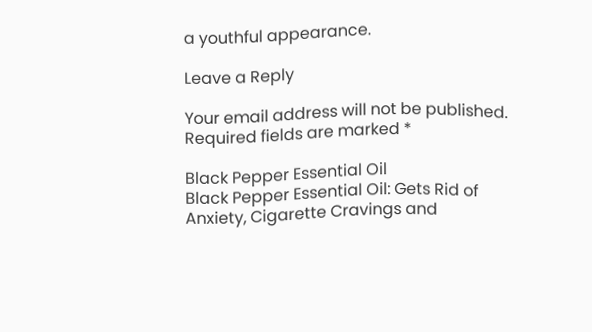a youthful appearance.

Leave a Reply

Your email address will not be published. Required fields are marked *

Black Pepper Essential Oil
Black Pepper Essential Oil: Gets Rid of Anxiety, Cigarette Cravings and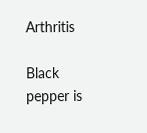Arthritis

Black pepper is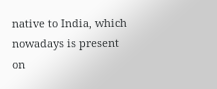native to India, which nowadays is present on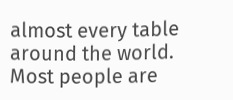almost every table around the world. Most people are